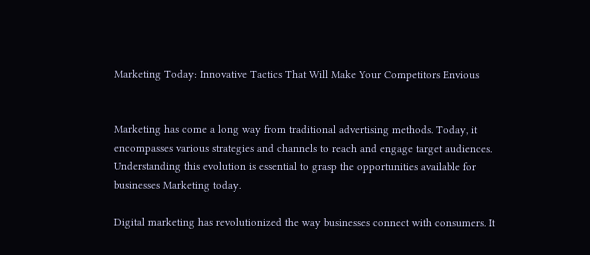Marketing Today: Innovative Tactics That Will Make Your Competitors Envious


Marketing has come a long way from traditional advertising methods. Today, it encompasses various strategies and channels to reach and engage target audiences. Understanding this evolution is essential to grasp the opportunities available for businesses Marketing today.

Digital marketing has revolutionized the way businesses connect with consumers. It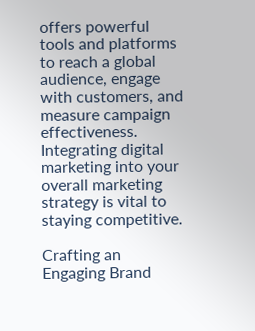offers powerful tools and platforms to reach a global audience, engage with customers, and measure campaign effectiveness. Integrating digital marketing into your overall marketing strategy is vital to staying competitive.

Crafting an Engaging Brand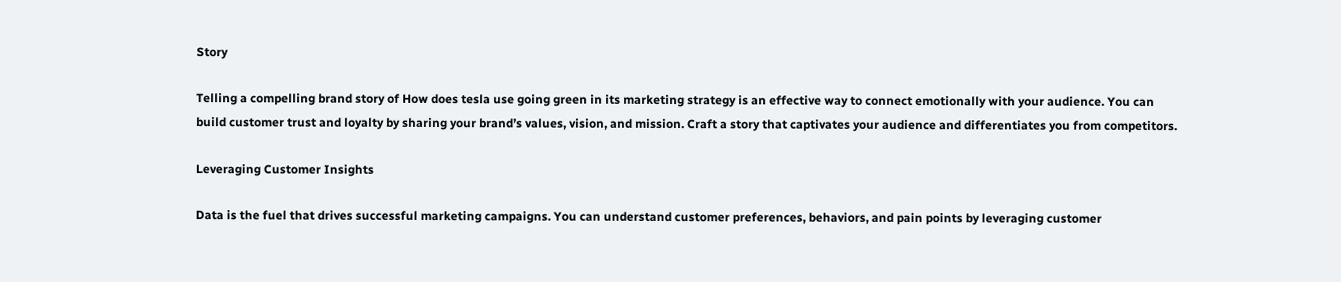Story

Telling a compelling brand story of How does tesla use going green in its marketing strategy is an effective way to connect emotionally with your audience. You can build customer trust and loyalty by sharing your brand’s values, vision, and mission. Craft a story that captivates your audience and differentiates you from competitors.

Leveraging Customer Insights

Data is the fuel that drives successful marketing campaigns. You can understand customer preferences, behaviors, and pain points by leveraging customer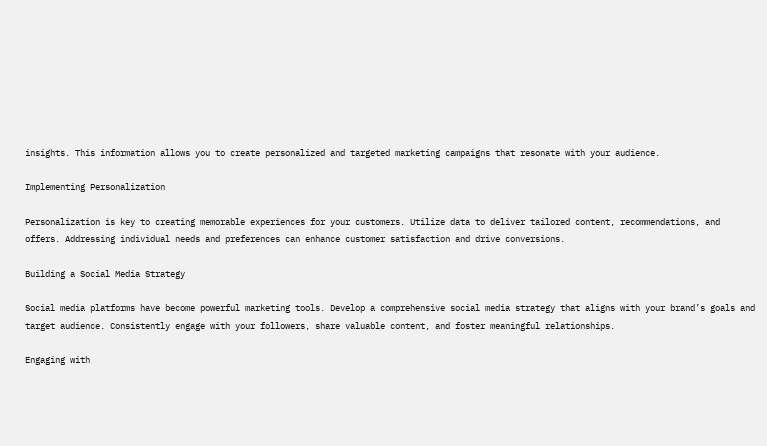insights. This information allows you to create personalized and targeted marketing campaigns that resonate with your audience.

Implementing Personalization

Personalization is key to creating memorable experiences for your customers. Utilize data to deliver tailored content, recommendations, and offers. Addressing individual needs and preferences can enhance customer satisfaction and drive conversions.

Building a Social Media Strategy

Social media platforms have become powerful marketing tools. Develop a comprehensive social media strategy that aligns with your brand’s goals and target audience. Consistently engage with your followers, share valuable content, and foster meaningful relationships.

Engaging with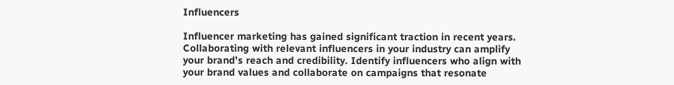Influencers

Influencer marketing has gained significant traction in recent years. Collaborating with relevant influencers in your industry can amplify your brand’s reach and credibility. Identify influencers who align with your brand values and collaborate on campaigns that resonate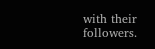with their followers.